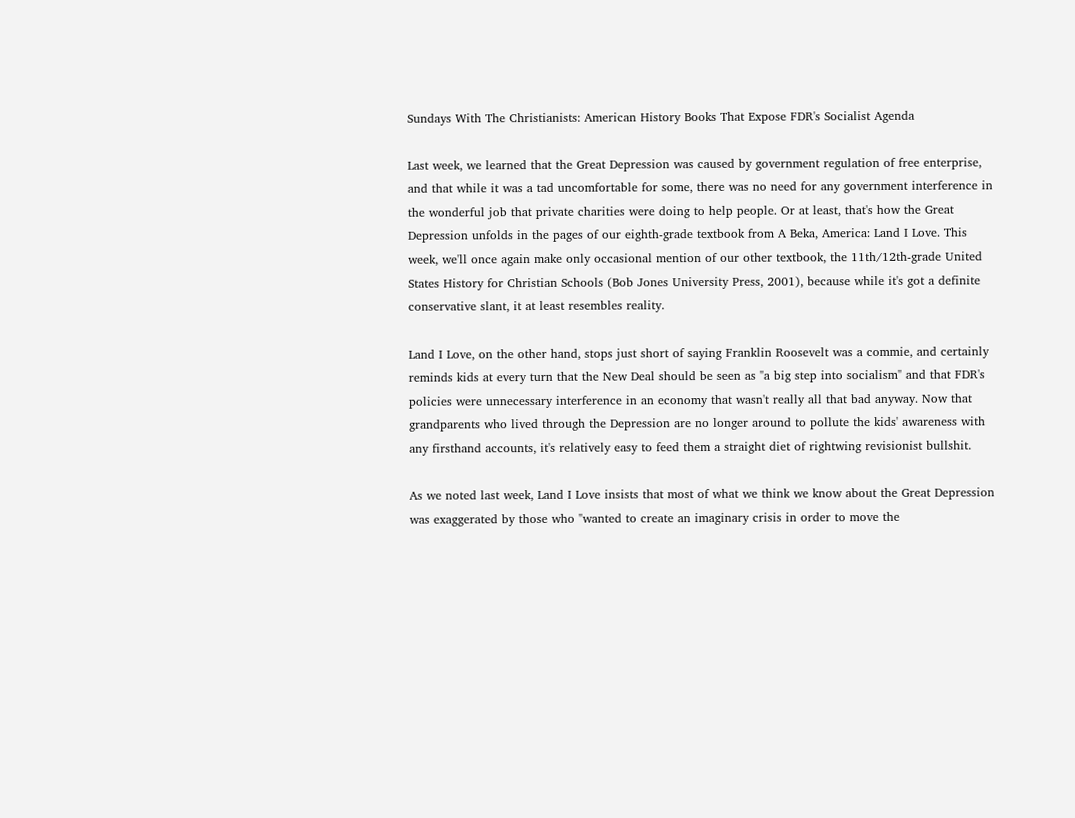Sundays With The Christianists: American History Books That Expose FDR's Socialist Agenda

Last week, we learned that the Great Depression was caused by government regulation of free enterprise, and that while it was a tad uncomfortable for some, there was no need for any government interference in the wonderful job that private charities were doing to help people. Or at least, that's how the Great Depression unfolds in the pages of our eighth-grade textbook from A Beka, America: Land I Love. This week, we'll once again make only occasional mention of our other textbook, the 11th/12th-grade United States History for Christian Schools (Bob Jones University Press, 2001), because while it's got a definite conservative slant, it at least resembles reality.

Land I Love, on the other hand, stops just short of saying Franklin Roosevelt was a commie, and certainly reminds kids at every turn that the New Deal should be seen as "a big step into socialism" and that FDR's policies were unnecessary interference in an economy that wasn't really all that bad anyway. Now that grandparents who lived through the Depression are no longer around to pollute the kids' awareness with any firsthand accounts, it's relatively easy to feed them a straight diet of rightwing revisionist bullshit.

As we noted last week, Land I Love insists that most of what we think we know about the Great Depression was exaggerated by those who "wanted to create an imaginary crisis in order to move the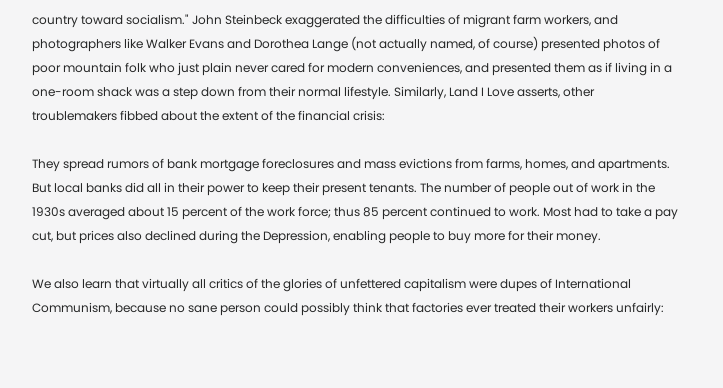country toward socialism." John Steinbeck exaggerated the difficulties of migrant farm workers, and photographers like Walker Evans and Dorothea Lange (not actually named, of course) presented photos of poor mountain folk who just plain never cared for modern conveniences, and presented them as if living in a one-room shack was a step down from their normal lifestyle. Similarly, Land I Love asserts, other troublemakers fibbed about the extent of the financial crisis:

They spread rumors of bank mortgage foreclosures and mass evictions from farms, homes, and apartments. But local banks did all in their power to keep their present tenants. The number of people out of work in the 1930s averaged about 15 percent of the work force; thus 85 percent continued to work. Most had to take a pay cut, but prices also declined during the Depression, enabling people to buy more for their money.

We also learn that virtually all critics of the glories of unfettered capitalism were dupes of International Communism, because no sane person could possibly think that factories ever treated their workers unfairly: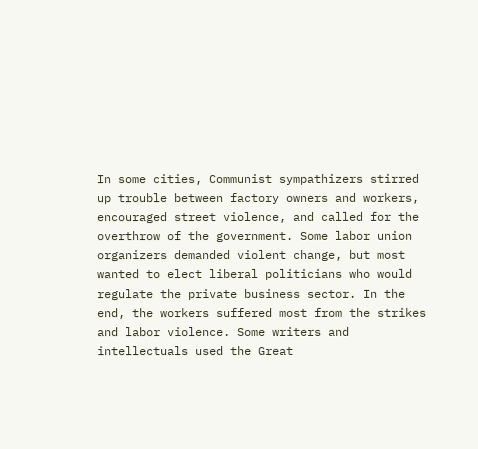In some cities, Communist sympathizers stirred up trouble between factory owners and workers, encouraged street violence, and called for the overthrow of the government. Some labor union organizers demanded violent change, but most wanted to elect liberal politicians who would regulate the private business sector. In the end, the workers suffered most from the strikes and labor violence. Some writers and intellectuals used the Great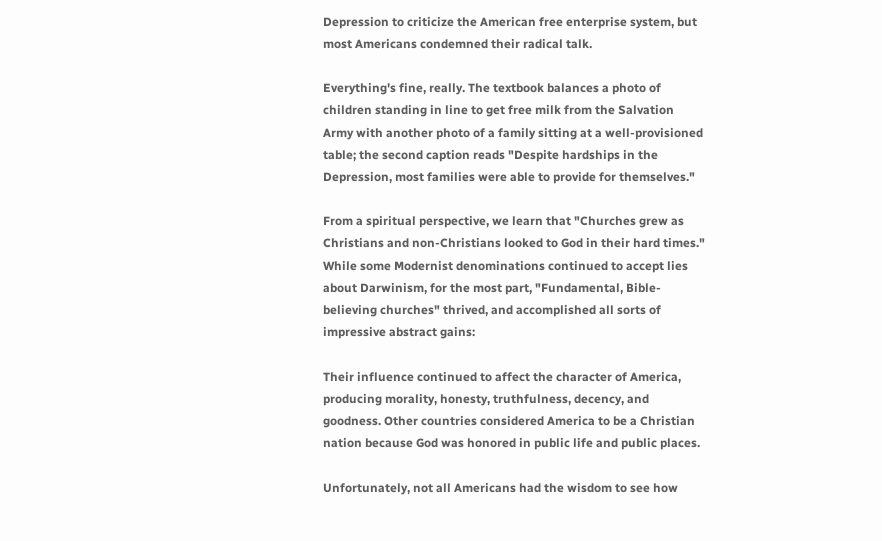Depression to criticize the American free enterprise system, but most Americans condemned their radical talk.

Everything's fine, really. The textbook balances a photo of children standing in line to get free milk from the Salvation Army with another photo of a family sitting at a well-provisioned table; the second caption reads "Despite hardships in the Depression, most families were able to provide for themselves."

From a spiritual perspective, we learn that "Churches grew as Christians and non-Christians looked to God in their hard times." While some Modernist denominations continued to accept lies about Darwinism, for the most part, "Fundamental, Bible-believing churches" thrived, and accomplished all sorts of impressive abstract gains:

Their influence continued to affect the character of America, producing morality, honesty, truthfulness, decency, and goodness. Other countries considered America to be a Christian nation because God was honored in public life and public places.

Unfortunately, not all Americans had the wisdom to see how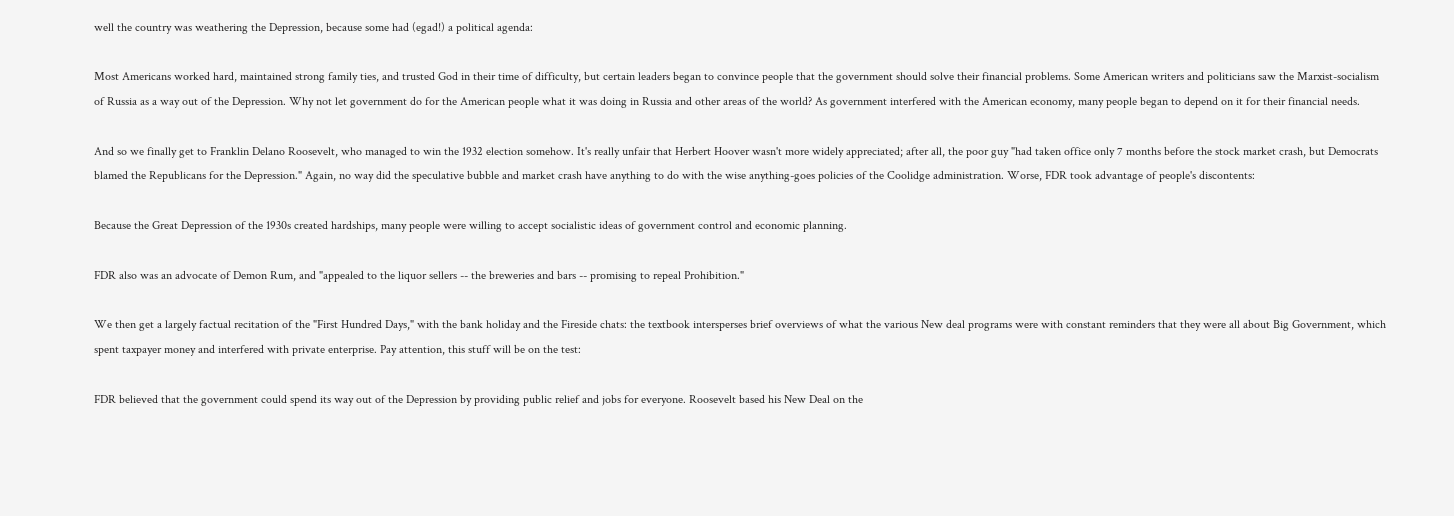well the country was weathering the Depression, because some had (egad!) a political agenda:

Most Americans worked hard, maintained strong family ties, and trusted God in their time of difficulty, but certain leaders began to convince people that the government should solve their financial problems. Some American writers and politicians saw the Marxist-socialism of Russia as a way out of the Depression. Why not let government do for the American people what it was doing in Russia and other areas of the world? As government interfered with the American economy, many people began to depend on it for their financial needs.

And so we finally get to Franklin Delano Roosevelt, who managed to win the 1932 election somehow. It's really unfair that Herbert Hoover wasn't more widely appreciated; after all, the poor guy "had taken office only 7 months before the stock market crash, but Democrats blamed the Republicans for the Depression." Again, no way did the speculative bubble and market crash have anything to do with the wise anything-goes policies of the Coolidge administration. Worse, FDR took advantage of people's discontents:

Because the Great Depression of the 1930s created hardships, many people were willing to accept socialistic ideas of government control and economic planning.

FDR also was an advocate of Demon Rum, and "appealed to the liquor sellers -- the breweries and bars -- promising to repeal Prohibition."

We then get a largely factual recitation of the "First Hundred Days," with the bank holiday and the Fireside chats: the textbook intersperses brief overviews of what the various New deal programs were with constant reminders that they were all about Big Government, which spent taxpayer money and interfered with private enterprise. Pay attention, this stuff will be on the test:

FDR believed that the government could spend its way out of the Depression by providing public relief and jobs for everyone. Roosevelt based his New Deal on the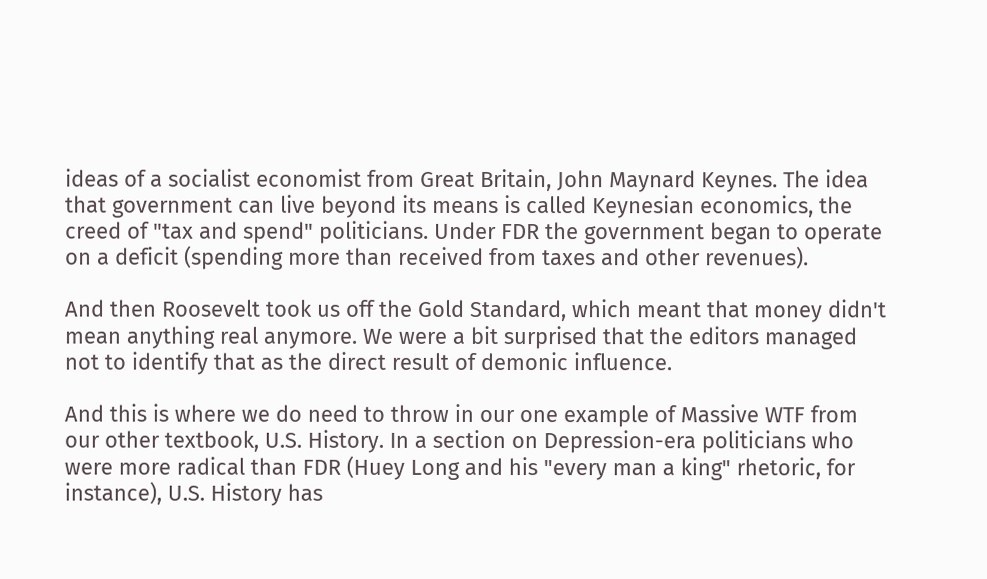ideas of a socialist economist from Great Britain, John Maynard Keynes. The idea that government can live beyond its means is called Keynesian economics, the creed of "tax and spend" politicians. Under FDR the government began to operate on a deficit (spending more than received from taxes and other revenues).

And then Roosevelt took us off the Gold Standard, which meant that money didn't mean anything real anymore. We were a bit surprised that the editors managed not to identify that as the direct result of demonic influence.

And this is where we do need to throw in our one example of Massive WTF from our other textbook, U.S. History. In a section on Depression-era politicians who were more radical than FDR (Huey Long and his "every man a king" rhetoric, for instance), U.S. History has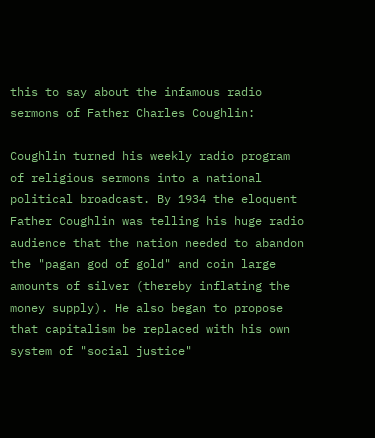this to say about the infamous radio sermons of Father Charles Coughlin:

Coughlin turned his weekly radio program of religious sermons into a national political broadcast. By 1934 the eloquent Father Coughlin was telling his huge radio audience that the nation needed to abandon the "pagan god of gold" and coin large amounts of silver (thereby inflating the money supply). He also began to propose that capitalism be replaced with his own system of "social justice"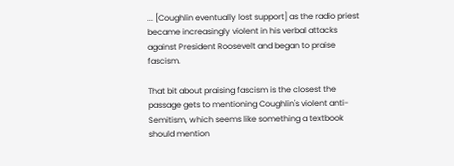... [Coughlin eventually lost support] as the radio priest became increasingly violent in his verbal attacks against President Roosevelt and began to praise fascism.

That bit about praising fascism is the closest the passage gets to mentioning Coughlin's violent anti-Semitism, which seems like something a textbook should mention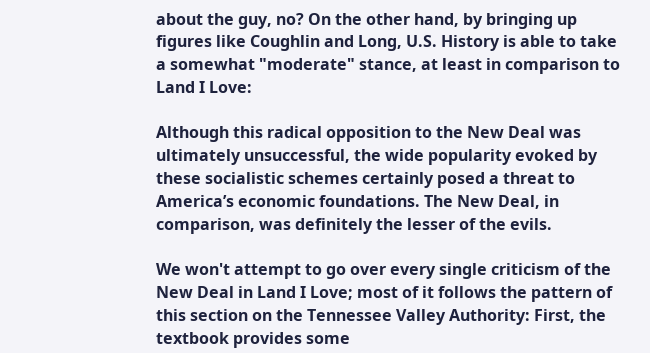about the guy, no? On the other hand, by bringing up figures like Coughlin and Long, U.S. History is able to take a somewhat "moderate" stance, at least in comparison to Land I Love:

Although this radical opposition to the New Deal was ultimately unsuccessful, the wide popularity evoked by these socialistic schemes certainly posed a threat to America’s economic foundations. The New Deal, in comparison, was definitely the lesser of the evils.

We won't attempt to go over every single criticism of the New Deal in Land I Love; most of it follows the pattern of this section on the Tennessee Valley Authority: First, the textbook provides some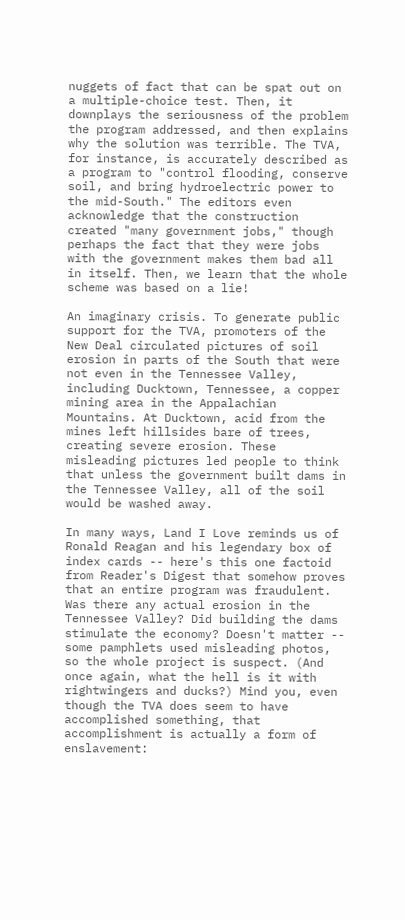nuggets of fact that can be spat out on a multiple-choice test. Then, it downplays the seriousness of the problem the program addressed, and then explains why the solution was terrible. The TVA, for instance, is accurately described as a program to "control flooding, conserve soil, and bring hydroelectric power to the mid-South." The editors even acknowledge that the construction created "many government jobs," though perhaps the fact that they were jobs with the government makes them bad all in itself. Then, we learn that the whole scheme was based on a lie!

An imaginary crisis. To generate public support for the TVA, promoters of the New Deal circulated pictures of soil erosion in parts of the South that were not even in the Tennessee Valley, including Ducktown, Tennessee, a copper mining area in the Appalachian Mountains. At Ducktown, acid from the mines left hillsides bare of trees, creating severe erosion. These misleading pictures led people to think that unless the government built dams in the Tennessee Valley, all of the soil would be washed away.

In many ways, Land I Love reminds us of Ronald Reagan and his legendary box of index cards -- here's this one factoid from Reader's Digest that somehow proves that an entire program was fraudulent. Was there any actual erosion in the Tennessee Valley? Did building the dams stimulate the economy? Doesn't matter -- some pamphlets used misleading photos, so the whole project is suspect. (And once again, what the hell is it with rightwingers and ducks?) Mind you, even though the TVA does seem to have accomplished something, that accomplishment is actually a form of enslavement: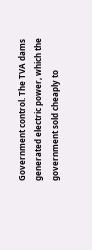Government control. The TVA dams generated electric power, which the government sold cheaply to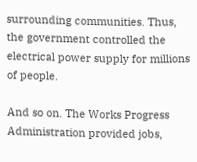surrounding communities. Thus, the government controlled the electrical power supply for millions of people.

And so on. The Works Progress Administration provided jobs,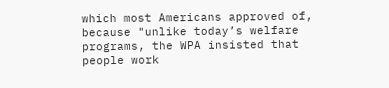which most Americans approved of, because "unlike today’s welfare programs, the WPA insisted that people work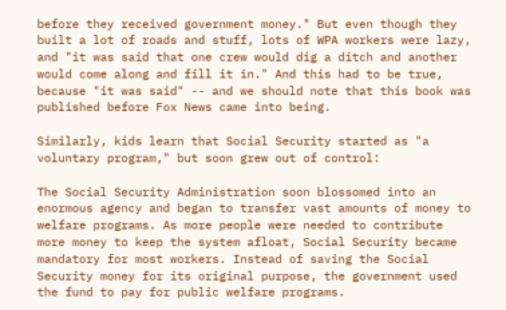before they received government money." But even though they built a lot of roads and stuff, lots of WPA workers were lazy, and "it was said that one crew would dig a ditch and another would come along and fill it in." And this had to be true, because "it was said" -- and we should note that this book was published before Fox News came into being.

Similarly, kids learn that Social Security started as "a voluntary program," but soon grew out of control:

The Social Security Administration soon blossomed into an enormous agency and began to transfer vast amounts of money to welfare programs. As more people were needed to contribute more money to keep the system afloat, Social Security became mandatory for most workers. Instead of saving the Social Security money for its original purpose, the government used the fund to pay for public welfare programs.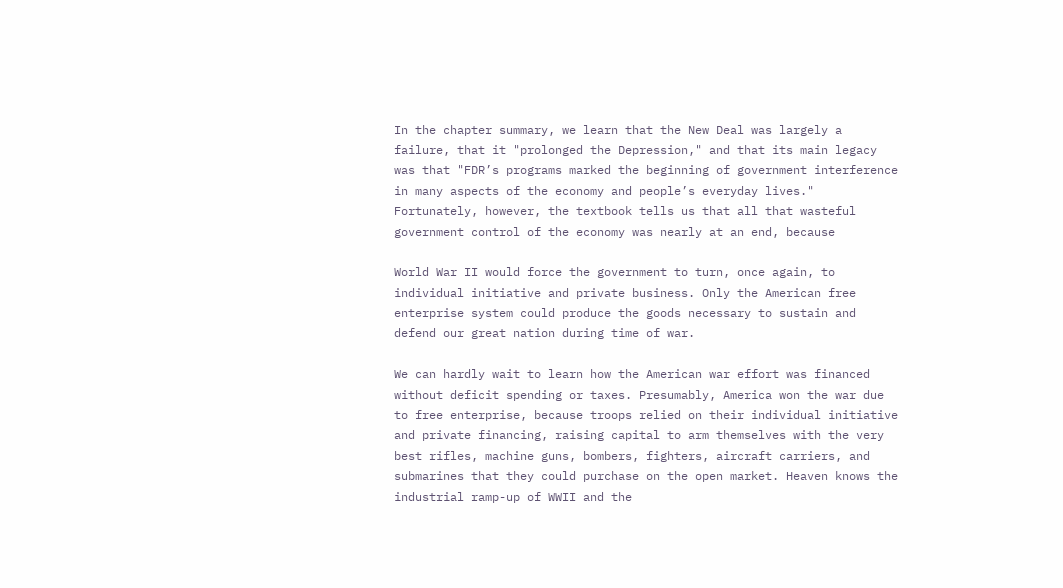In the chapter summary, we learn that the New Deal was largely a failure, that it "prolonged the Depression," and that its main legacy was that "FDR’s programs marked the beginning of government interference in many aspects of the economy and people’s everyday lives." Fortunately, however, the textbook tells us that all that wasteful government control of the economy was nearly at an end, because

World War II would force the government to turn, once again, to individual initiative and private business. Only the American free enterprise system could produce the goods necessary to sustain and defend our great nation during time of war.

We can hardly wait to learn how the American war effort was financed without deficit spending or taxes. Presumably, America won the war due to free enterprise, because troops relied on their individual initiative and private financing, raising capital to arm themselves with the very best rifles, machine guns, bombers, fighters, aircraft carriers, and submarines that they could purchase on the open market. Heaven knows the industrial ramp-up of WWII and the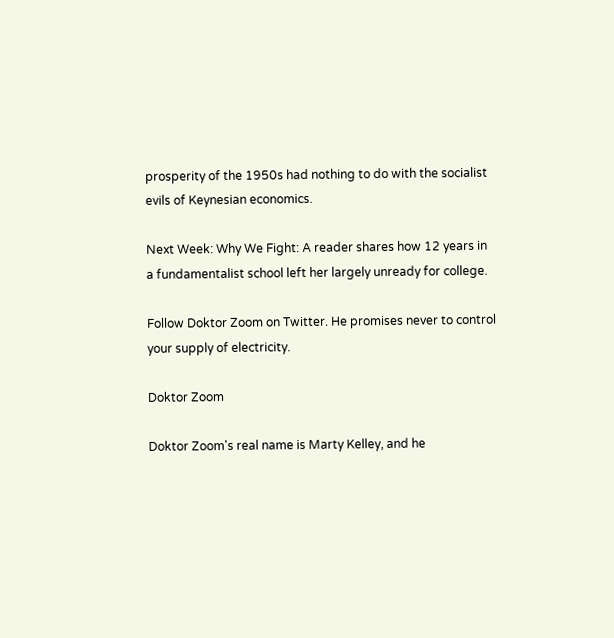prosperity of the 1950s had nothing to do with the socialist evils of Keynesian economics.

Next Week: Why We Fight: A reader shares how 12 years in a fundamentalist school left her largely unready for college.

Follow Doktor Zoom on Twitter. He promises never to control your supply of electricity.

Doktor Zoom

Doktor Zoom's real name is Marty Kelley, and he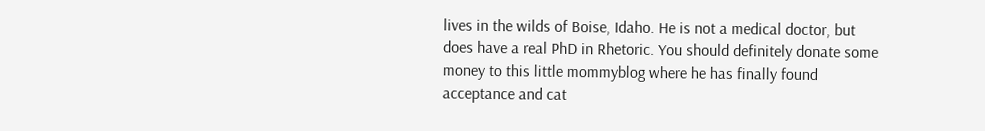lives in the wilds of Boise, Idaho. He is not a medical doctor, but does have a real PhD in Rhetoric. You should definitely donate some money to this little mommyblog where he has finally found acceptance and cat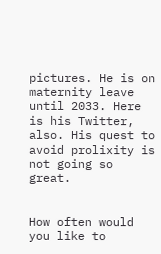pictures. He is on maternity leave until 2033. Here is his Twitter, also. His quest to avoid prolixity is not going so great.


How often would you like to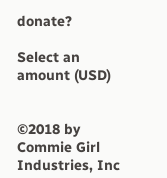donate?

Select an amount (USD)


©2018 by Commie Girl Industries, Inc